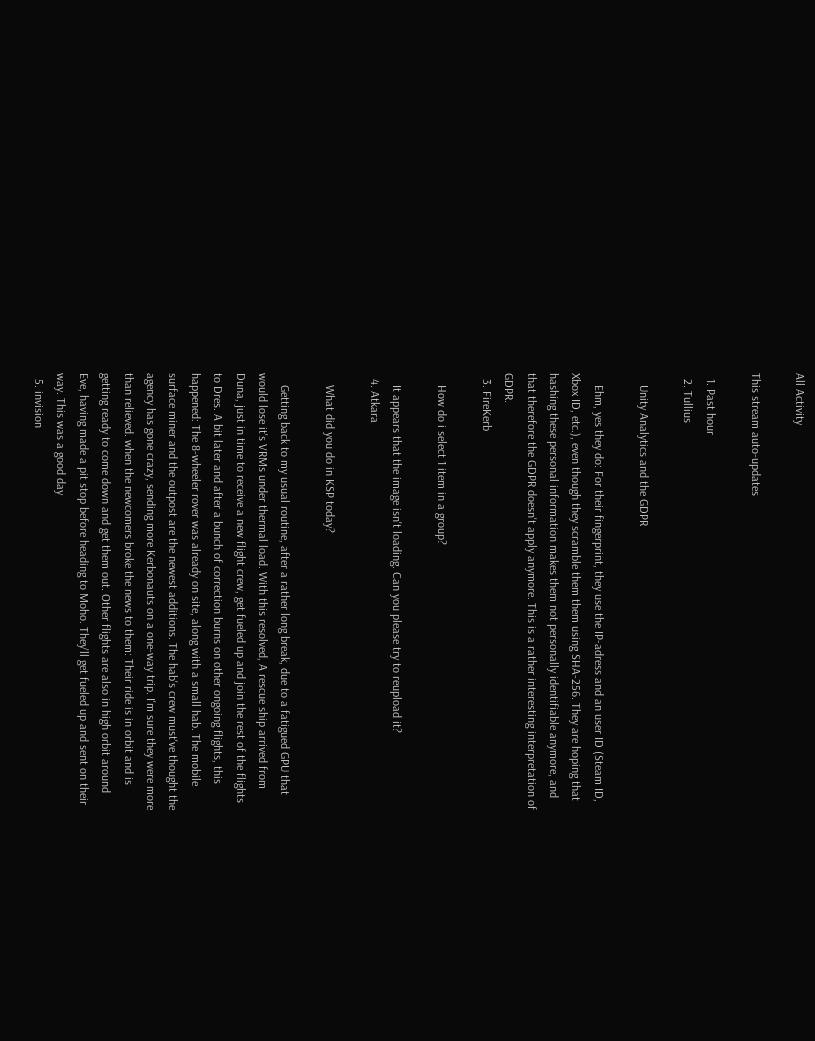All Activity

This stream auto-updates

  1. Past hour
  2. Tullius

    Unity Analytics and the GDPR

    Ehm, yes they do: For their fingerprint, they use the IP-adress and an user ID (Steam ID, Xbox ID, etc.), even though they scramble them them using SHA-256. They are hoping that hashing these personal information makes them not personally identifiable anymore, and that therefore the GDPR doesn't apply anymore. This is a rather interesting interpretation of GDPR.
  3. FireKerb

    How do i select 1 item in a group?

    It appears that the image isn't loading. Can you please try to reupload it?
  4. Atkara

    What did you do in KSP today?

    Getting back to my usual routine, after a rather long break, due to a fatigued GPU that would lose it's VRMs under thermal load. With this resolved, A rescue ship arrived from Duna, just in time to receive a new flight crew, get fueled up and join the rest of the flights to Dres. A bit later and after a bunch of correction burns on other ongoing flights, this happened: The 8-wheeler rover was already on site, along with a small hab. The mobile surface miner and the outpost are the newest additions. The hab's crew must've thought the agency has gone crazy, sending more Kerbonauts on a one-way trip. I'm sure they were more than relieved. when the newcomers broke the news to them: Their ride is in orbit and is getting ready to come down and get them out. Other flights are also in high orbit around Eve, having made a pit stop before heading to Moho. They'll get fueled up and sent on their way. This was a good day
  5. invision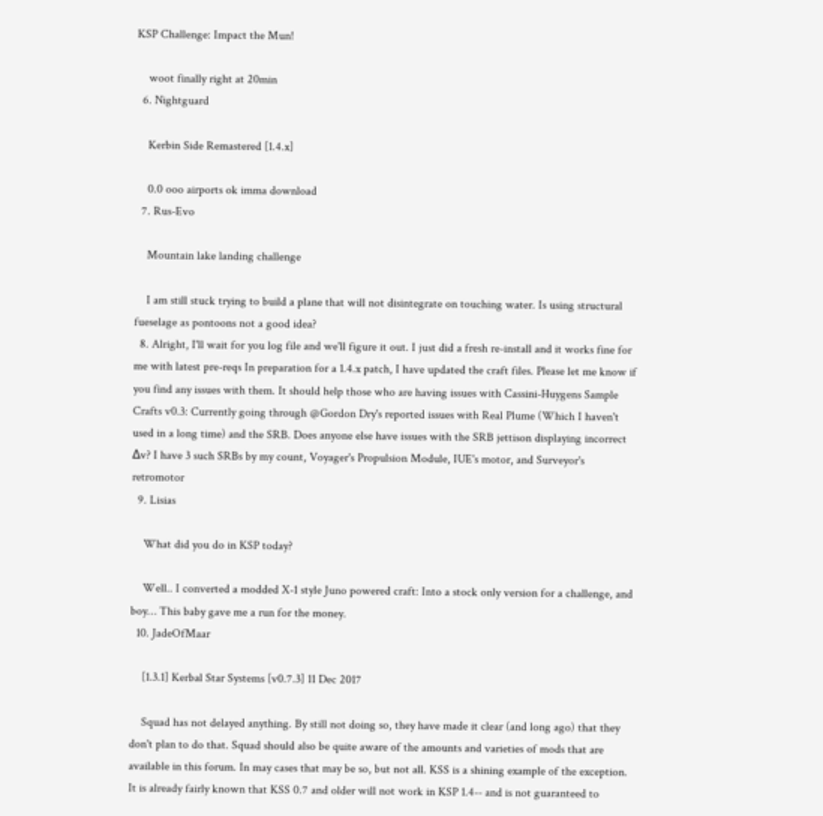KSP Challenge: Impact the Mun!

    woot finally right at 20min
  6. Nightguard

    Kerbin Side Remastered [1.4.x]

    0.0 ooo airports ok imma download
  7. Rus-Evo

    Mountain lake landing challenge

    I am still stuck trying to build a plane that will not disintegrate on touching water. Is using structural fueselage as pontoons not a good idea?
  8. Alright, I'll wait for you log file and we'll figure it out. I just did a fresh re-install and it works fine for me with latest pre-reqs In preparation for a 1.4.x patch, I have updated the craft files. Please let me know if you find any issues with them. It should help those who are having issues with Cassini-Huygens Sample Crafts v0.3: Currently going through @Gordon Dry's reported issues with Real Plume (Which I haven't used in a long time) and the SRB. Does anyone else have issues with the SRB jettison displaying incorrect ∆v? I have 3 such SRBs by my count, Voyager's Propulsion Module, IUE's motor, and Surveyor's retromotor
  9. Lisias

    What did you do in KSP today?

    Well.. I converted a modded X-1 style Juno powered craft: Into a stock only version for a challenge, and boy… This baby gave me a run for the money.
  10. JadeOfMaar

    [1.3.1] Kerbal Star Systems [v0.7.3] 11 Dec 2017

    Squad has not delayed anything. By still not doing so, they have made it clear (and long ago) that they don't plan to do that. Squad should also be quite aware of the amounts and varieties of mods that are available in this forum. In may cases that may be so, but not all. KSS is a shining example of the exception. It is already fairly known that KSS 0.7 and older will not work in KSP 1.4-- and is not guaranteed to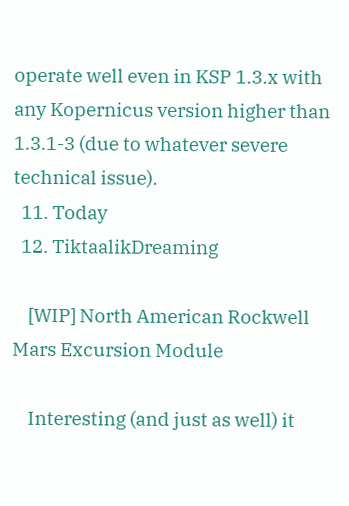operate well even in KSP 1.3.x with any Kopernicus version higher than 1.3.1-3 (due to whatever severe technical issue).
  11. Today
  12. TiktaalikDreaming

    [WIP] North American Rockwell Mars Excursion Module

    Interesting (and just as well) it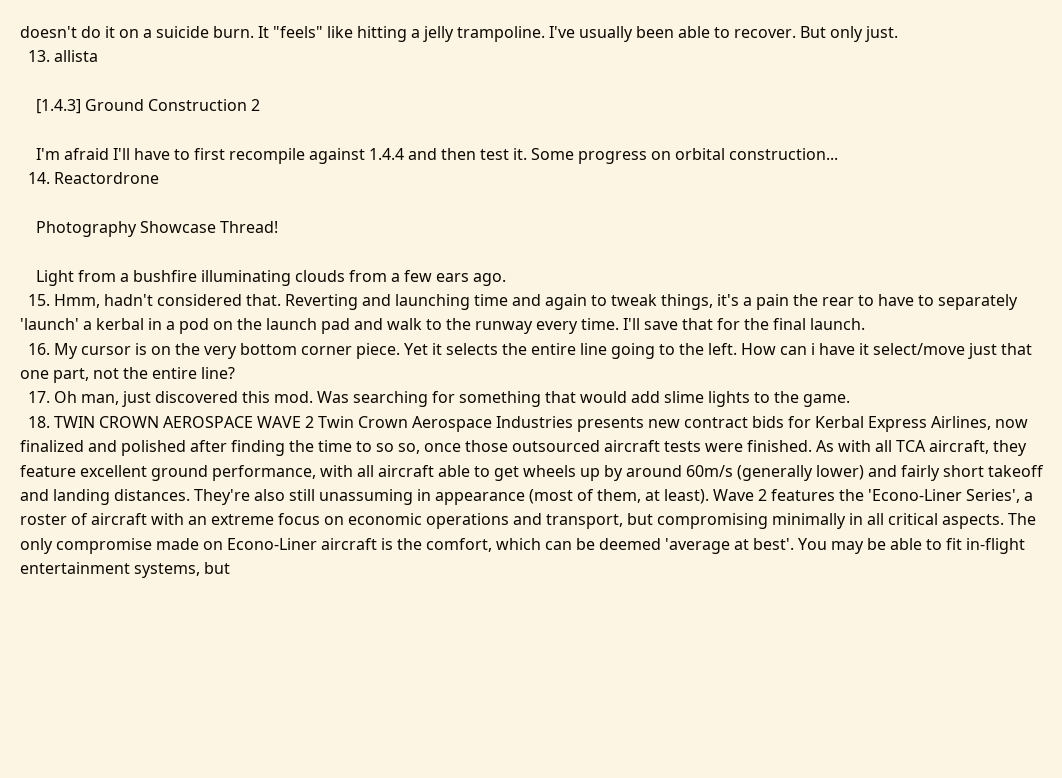doesn't do it on a suicide burn. It "feels" like hitting a jelly trampoline. I've usually been able to recover. But only just.
  13. allista

    [1.4.3] Ground Construction 2

    I'm afraid I'll have to first recompile against 1.4.4 and then test it. Some progress on orbital construction...
  14. Reactordrone

    Photography Showcase Thread!

    Light from a bushfire illuminating clouds from a few ears ago.
  15. Hmm, hadn't considered that. Reverting and launching time and again to tweak things, it's a pain the rear to have to separately 'launch' a kerbal in a pod on the launch pad and walk to the runway every time. I'll save that for the final launch.
  16. My cursor is on the very bottom corner piece. Yet it selects the entire line going to the left. How can i have it select/move just that one part, not the entire line?
  17. Oh man, just discovered this mod. Was searching for something that would add slime lights to the game.
  18. TWIN CROWN AEROSPACE WAVE 2 Twin Crown Aerospace Industries presents new contract bids for Kerbal Express Airlines, now finalized and polished after finding the time to so so, once those outsourced aircraft tests were finished. As with all TCA aircraft, they feature excellent ground performance, with all aircraft able to get wheels up by around 60m/s (generally lower) and fairly short takeoff and landing distances. They're also still unassuming in appearance (most of them, at least). Wave 2 features the 'Econo-Liner Series', a roster of aircraft with an extreme focus on economic operations and transport, but compromising minimally in all critical aspects. The only compromise made on Econo-Liner aircraft is the comfort, which can be deemed 'average at best'. You may be able to fit in-flight entertainment systems, but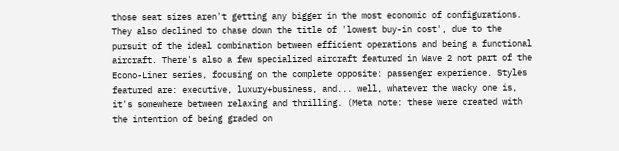those seat sizes aren't getting any bigger in the most economic of configurations. They also declined to chase down the title of 'lowest buy-in cost', due to the pursuit of the ideal combination between efficient operations and being a functional aircraft. There's also a few specialized aircraft featured in Wave 2 not part of the Econo-Liner series, focusing on the complete opposite: passenger experience. Styles featured are: executive, luxury+business, and... well, whatever the wacky one is, it's somewhere between relaxing and thrilling. (Meta note: these were created with the intention of being graded on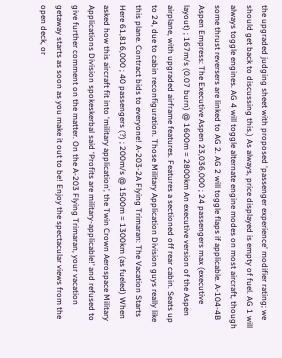the upgraded judging sheet with proposed 'passenger experience' modifier rating; we should get back to discussing this.) As always, price displayed is empty of fuel. AG 1 will always toggle engines. AG 4 will toggle alternate engine modes on most aircraft, though some thrust reversers are linked to AG 2. AG 2 will toggle flaps if applicable. A-104-4B Aspen Empress: The Executive Aspen 23,036,000 ; 24 passengers max (executive layout) ; 167m/s (0.07 burn) @ 1600m = 2800km An executive version of the Aspen airplane, with upgraded airframe features. Features a sectioned off rear cabin. Seats up to 24, due to cabin reconfiguration. Those Military Application Division guys really like this plane. Contract bids to everyone! A-203-2A Flying Trimaran: The Vacation Starts Here 61,816,000 ; 40 passengers (?) ; 200m/s @ 1500m = 1300km (as fueled) When asked how this aircraft fit into ‘military application’, the Twin Crown Aerospace Military Applications Division spokeskerbal said ‘Profits are military-applicable!’ and refused to give further comment on the matter. On the A-203 Flying Trimaran, your vacation getaway starts as soon as you make it out to be! Enjoy the spectacular views from the open deck, or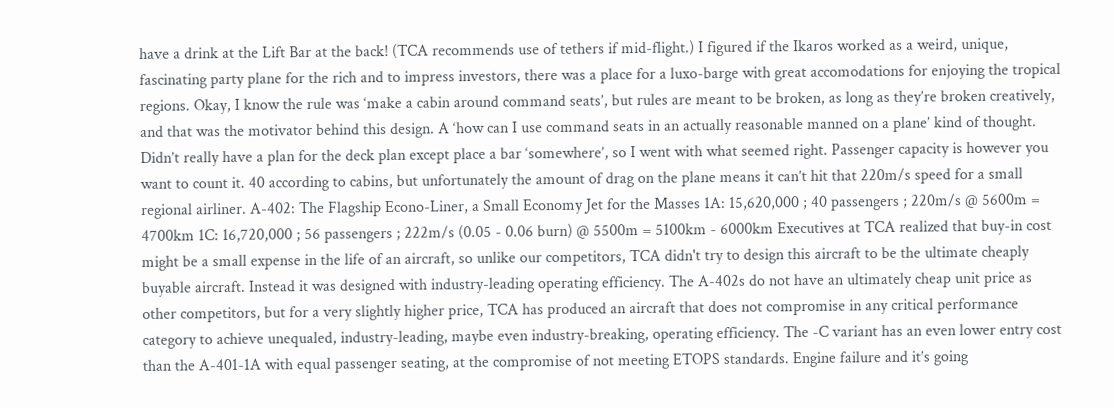have a drink at the Lift Bar at the back! (TCA recommends use of tethers if mid-flight.) I figured if the Ikaros worked as a weird, unique, fascinating party plane for the rich and to impress investors, there was a place for a luxo-barge with great accomodations for enjoying the tropical regions. Okay, I know the rule was ‘make a cabin around command seats’, but rules are meant to be broken, as long as they’re broken creatively, and that was the motivator behind this design. A ‘how can I use command seats in an actually reasonable manned on a plane’ kind of thought. Didn’t really have a plan for the deck plan except place a bar ‘somewhere’, so I went with what seemed right. Passenger capacity is however you want to count it. 40 according to cabins, but unfortunately the amount of drag on the plane means it can’t hit that 220m/s speed for a small regional airliner. A-402: The Flagship Econo-Liner, a Small Economy Jet for the Masses 1A: 15,620,000 ; 40 passengers ; 220m/s @ 5600m = 4700km 1C: 16,720,000 ; 56 passengers ; 222m/s (0.05 - 0.06 burn) @ 5500m = 5100km - 6000km Executives at TCA realized that buy-in cost might be a small expense in the life of an aircraft, so unlike our competitors, TCA didn't try to design this aircraft to be the ultimate cheaply buyable aircraft. Instead it was designed with industry-leading operating efficiency. The A-402s do not have an ultimately cheap unit price as other competitors, but for a very slightly higher price, TCA has produced an aircraft that does not compromise in any critical performance category to achieve unequaled, industry-leading, maybe even industry-breaking, operating efficiency. The -C variant has an even lower entry cost than the A-401-1A with equal passenger seating, at the compromise of not meeting ETOPS standards. Engine failure and it’s going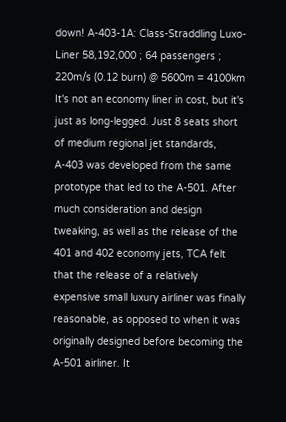down! A-403-1A: Class-Straddling Luxo-Liner 58,192,000 ; 64 passengers ; 220m/s (0.12 burn) @ 5600m = 4100km It's not an economy liner in cost, but it's just as long-legged. Just 8 seats short of medium regional jet standards, A-403 was developed from the same prototype that led to the A-501. After much consideration and design tweaking, as well as the release of the 401 and 402 economy jets, TCA felt that the release of a relatively expensive small luxury airliner was finally reasonable, as opposed to when it was originally designed before becoming the A-501 airliner. It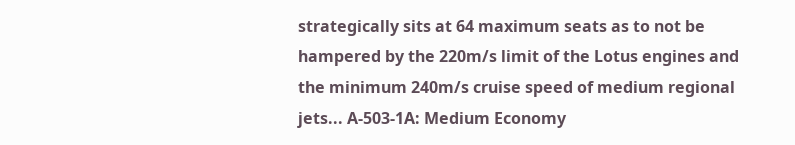strategically sits at 64 maximum seats as to not be hampered by the 220m/s limit of the Lotus engines and the minimum 240m/s cruise speed of medium regional jets... A-503-1A: Medium Economy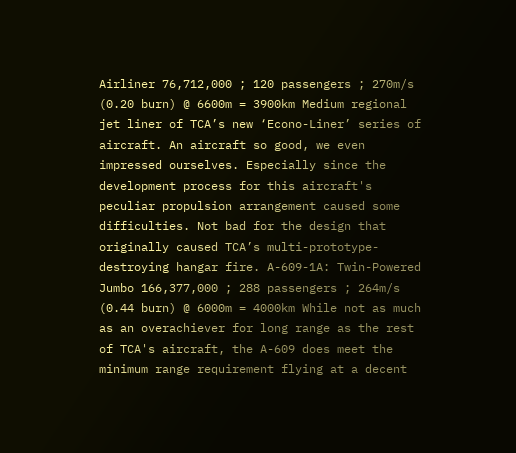Airliner 76,712,000 ; 120 passengers ; 270m/s (0.20 burn) @ 6600m = 3900km Medium regional jet liner of TCA’s new ‘Econo-Liner’ series of aircraft. An aircraft so good, we even impressed ourselves. Especially since the development process for this aircraft's peculiar propulsion arrangement caused some difficulties. Not bad for the design that originally caused TCA’s multi-prototype-destroying hangar fire. A-609-1A: Twin-Powered Jumbo 166,377,000 ; 288 passengers ; 264m/s (0.44 burn) @ 6000m = 4000km While not as much as an overachiever for long range as the rest of TCA's aircraft, the A-609 does meet the minimum range requirement flying at a decent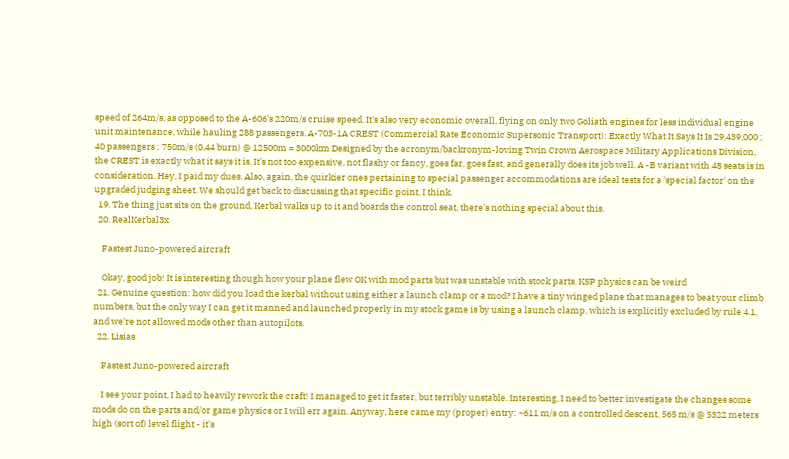speed of 264m/s, as opposed to the A-606's 220m/s cruise speed. It's also very economic overall, flying on only two Goliath engines for less individual engine unit maintenance, while hauling 288 passengers. A-703-1A CREST (Commercial Rate Economic Supersonic Transport): Exactly What It Says It Is 29,439,000 ; 40 passengers ; 750m/s (0.44 burn) @ 12500m = 3000km Designed by the acronym/backronym-loving Twin Crown Aerospace Military Applications Division, the CREST is exactly what it says it is. It’s not too expensive, not flashy or fancy, goes far, goes fast, and generally does its job well. A -B variant with 48 seats is in consideration. Hey, I paid my dues. Also, again, the quirkier ones pertaining to special passenger accommodations are ideal tests for a 'special factor' on the upgraded judging sheet. We should get back to discussing that specific point, I think.
  19. The thing just sits on the ground, Kerbal walks up to it and boards the control seat, there's nothing special about this.
  20. RealKerbal3x

    Fastest Juno-powered aircraft

    Okay, good job! It is interesting though how your plane flew OK with mod parts but was unstable with stock parts. KSP physics can be weird
  21. Genuine question: how did you load the kerbal without using either a launch clamp or a mod? I have a tiny winged plane that manages to beat your climb numbers, but the only way I can get it manned and launched properly in my stock game is by using a launch clamp, which is explicitly excluded by rule 4.1, and we're not allowed mods other than autopilots.
  22. Lisias

    Fastest Juno-powered aircraft

    I see your point, I had to heavily rework the craft! I managed to get it faster, but terribly unstable. Interesting, I need to better investigate the changes some mods do on the parts and/or game physics or I will err again. Anyway, here came my (proper) entry: ~611 m/s on a controlled descent, 565 m/s @ 5322 meters high (sort of) level flight - it's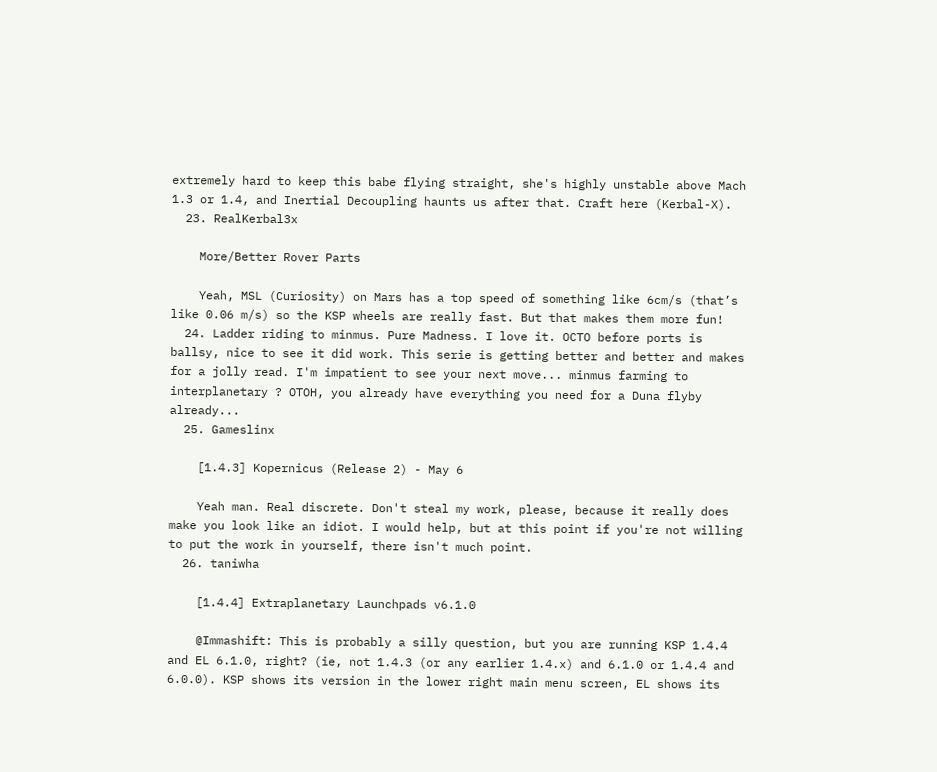extremely hard to keep this babe flying straight, she's highly unstable above Mach 1.3 or 1.4, and Inertial Decoupling haunts us after that. Craft here (Kerbal-X).
  23. RealKerbal3x

    More/Better Rover Parts

    Yeah, MSL (Curiosity) on Mars has a top speed of something like 6cm/s (that’s like 0.06 m/s) so the KSP wheels are really fast. But that makes them more fun!
  24. Ladder riding to minmus. Pure Madness. I love it. OCTO before ports is ballsy, nice to see it did work. This serie is getting better and better and makes for a jolly read. I'm impatient to see your next move... minmus farming to interplanetary ? OTOH, you already have everything you need for a Duna flyby already...
  25. Gameslinx

    [1.4.3] Kopernicus (Release 2) - May 6

    Yeah man. Real discrete. Don't steal my work, please, because it really does make you look like an idiot. I would help, but at this point if you're not willing to put the work in yourself, there isn't much point.
  26. taniwha

    [1.4.4] Extraplanetary Launchpads v6.1.0

    @Immashift: This is probably a silly question, but you are running KSP 1.4.4 and EL 6.1.0, right? (ie, not 1.4.3 (or any earlier 1.4.x) and 6.1.0 or 1.4.4 and 6.0.0). KSP shows its version in the lower right main menu screen, EL shows its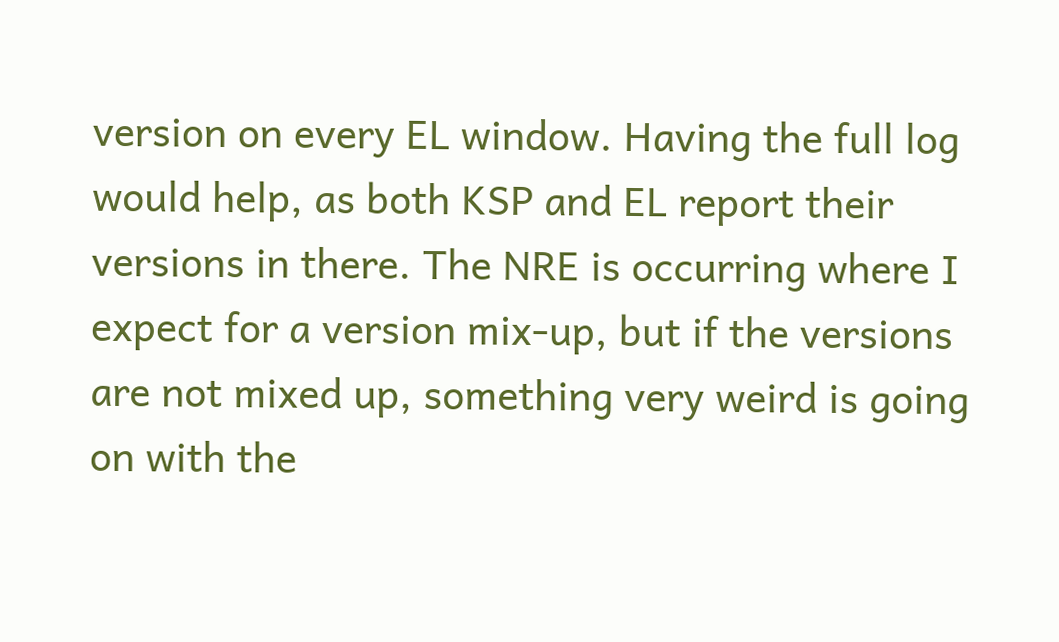version on every EL window. Having the full log would help, as both KSP and EL report their versions in there. The NRE is occurring where I expect for a version mix-up, but if the versions are not mixed up, something very weird is going on with the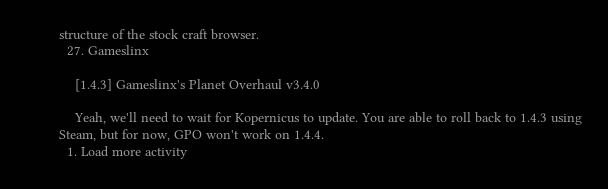structure of the stock craft browser.
  27. Gameslinx

    [1.4.3] Gameslinx's Planet Overhaul v3.4.0

    Yeah, we'll need to wait for Kopernicus to update. You are able to roll back to 1.4.3 using Steam, but for now, GPO won't work on 1.4.4.
  1. Load more activity